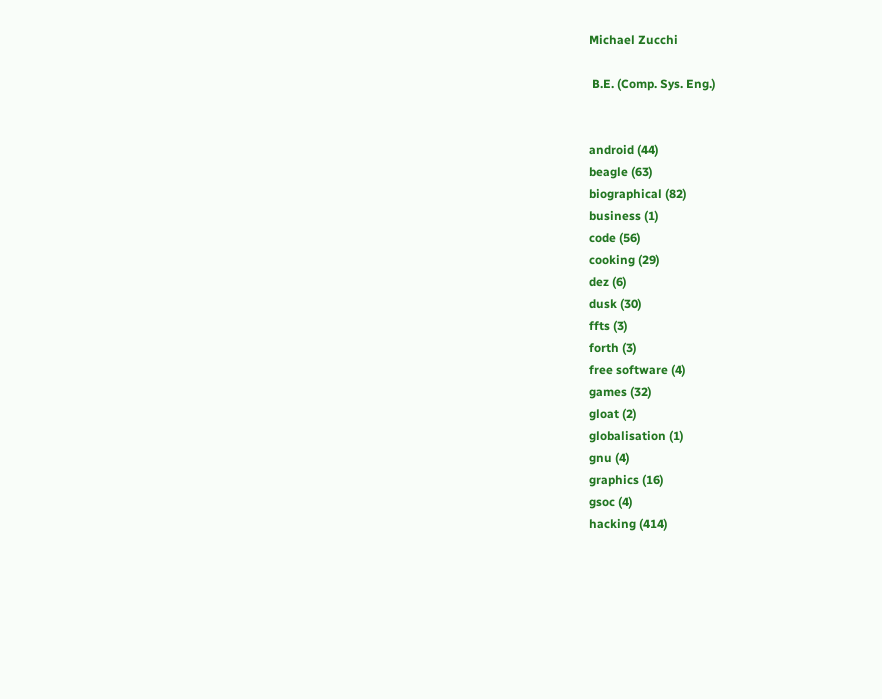Michael Zucchi

 B.E. (Comp. Sys. Eng.)


android (44)
beagle (63)
biographical (82)
business (1)
code (56)
cooking (29)
dez (6)
dusk (30)
ffts (3)
forth (3)
free software (4)
games (32)
gloat (2)
globalisation (1)
gnu (4)
graphics (16)
gsoc (4)
hacking (414)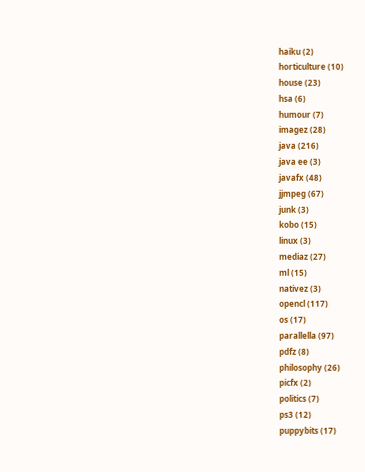haiku (2)
horticulture (10)
house (23)
hsa (6)
humour (7)
imagez (28)
java (216)
java ee (3)
javafx (48)
jjmpeg (67)
junk (3)
kobo (15)
linux (3)
mediaz (27)
ml (15)
nativez (3)
opencl (117)
os (17)
parallella (97)
pdfz (8)
philosophy (26)
picfx (2)
politics (7)
ps3 (12)
puppybits (17)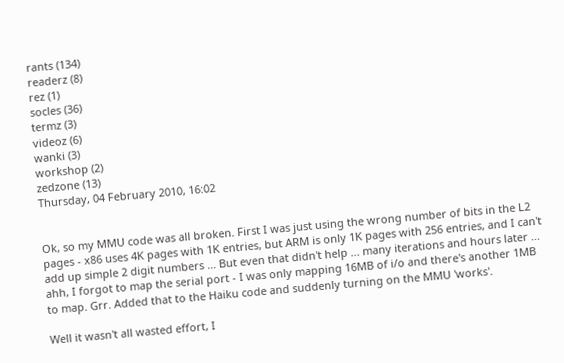rants (134)
readerz (8)
rez (1)
socles (36)
termz (3)
videoz (6)
wanki (3)
workshop (2)
zedzone (13)
Thursday, 04 February 2010, 16:02


Ok, so my MMU code was all broken. First I was just using the wrong number of bits in the L2 pages - x86 uses 4K pages with 1K entries, but ARM is only 1K pages with 256 entries, and I can't add up simple 2 digit numbers ... But even that didn't help ... many iterations and hours later ... ahh, I forgot to map the serial port - I was only mapping 16MB of i/o and there's another 1MB to map. Grr. Added that to the Haiku code and suddenly turning on the MMU 'works'.

Well it wasn't all wasted effort, I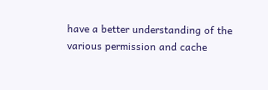have a better understanding of the various permission and cache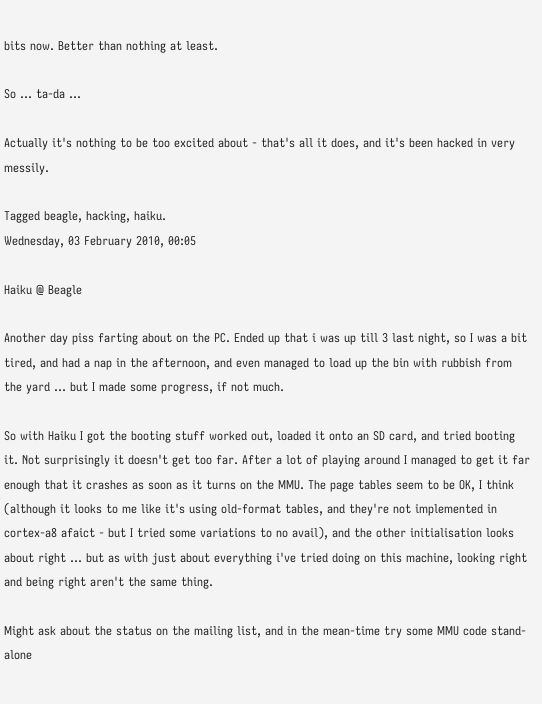bits now. Better than nothing at least.

So ... ta-da ...

Actually it's nothing to be too excited about - that's all it does, and it's been hacked in very messily.

Tagged beagle, hacking, haiku.
Wednesday, 03 February 2010, 00:05

Haiku @ Beagle

Another day piss farting about on the PC. Ended up that i was up till 3 last night, so I was a bit tired, and had a nap in the afternoon, and even managed to load up the bin with rubbish from the yard ... but I made some progress, if not much.

So with Haiku I got the booting stuff worked out, loaded it onto an SD card, and tried booting it. Not surprisingly it doesn't get too far. After a lot of playing around I managed to get it far enough that it crashes as soon as it turns on the MMU. The page tables seem to be OK, I think (although it looks to me like it's using old-format tables, and they're not implemented in cortex-a8 afaict - but I tried some variations to no avail), and the other initialisation looks about right ... but as with just about everything i've tried doing on this machine, looking right and being right aren't the same thing.

Might ask about the status on the mailing list, and in the mean-time try some MMU code stand-alone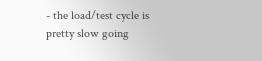- the load/test cycle is pretty slow going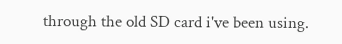through the old SD card i've been using.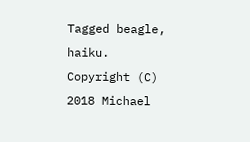Tagged beagle, haiku.
Copyright (C) 2018 Michael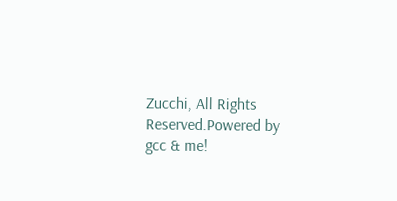Zucchi, All Rights Reserved.Powered by gcc & me!